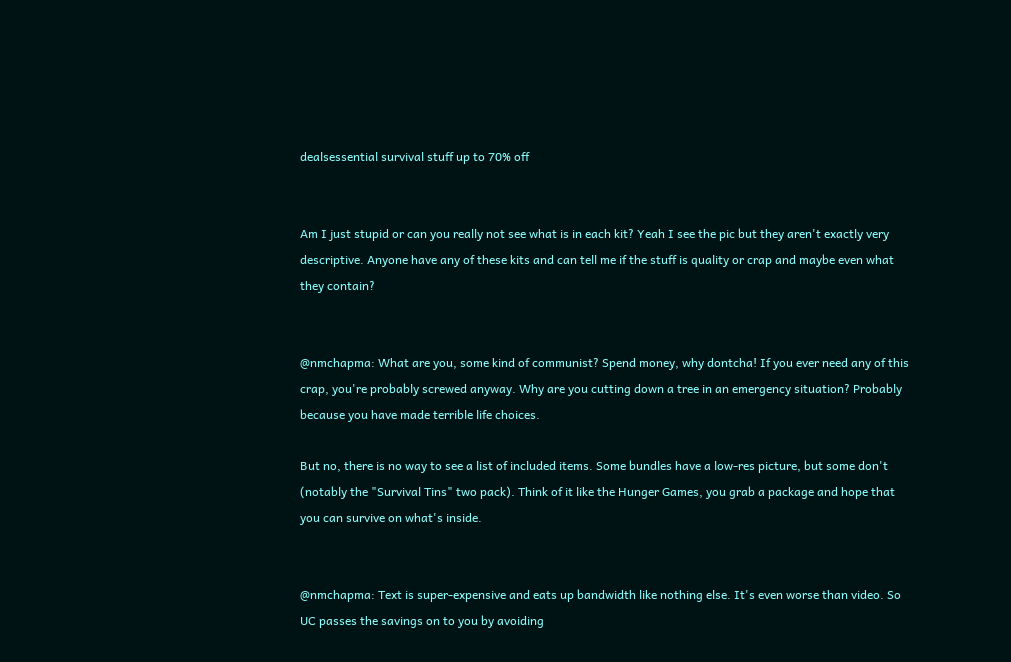dealsessential survival stuff up to 70% off


Am I just stupid or can you really not see what is in each kit? Yeah I see the pic but they aren't exactly very descriptive. Anyone have any of these kits and can tell me if the stuff is quality or crap and maybe even what they contain?


@nmchapma: What are you, some kind of communist? Spend money, why dontcha! If you ever need any of this crap, you're probably screwed anyway. Why are you cutting down a tree in an emergency situation? Probably because you have made terrible life choices.

But no, there is no way to see a list of included items. Some bundles have a low-res picture, but some don't (notably the "Survival Tins" two pack). Think of it like the Hunger Games, you grab a package and hope that you can survive on what's inside.


@nmchapma: Text is super-expensive and eats up bandwidth like nothing else. It's even worse than video. So UC passes the savings on to you by avoiding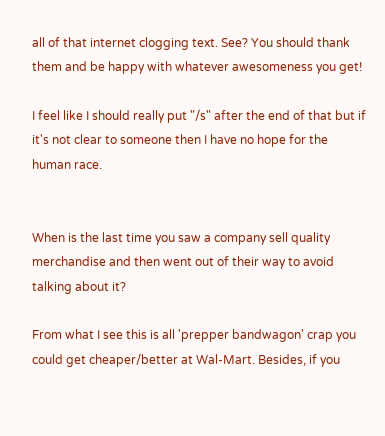all of that internet clogging text. See? You should thank them and be happy with whatever awesomeness you get!

I feel like I should really put "/s" after the end of that but if it's not clear to someone then I have no hope for the human race.


When is the last time you saw a company sell quality merchandise and then went out of their way to avoid talking about it?

From what I see this is all 'prepper bandwagon' crap you could get cheaper/better at Wal-Mart. Besides, if you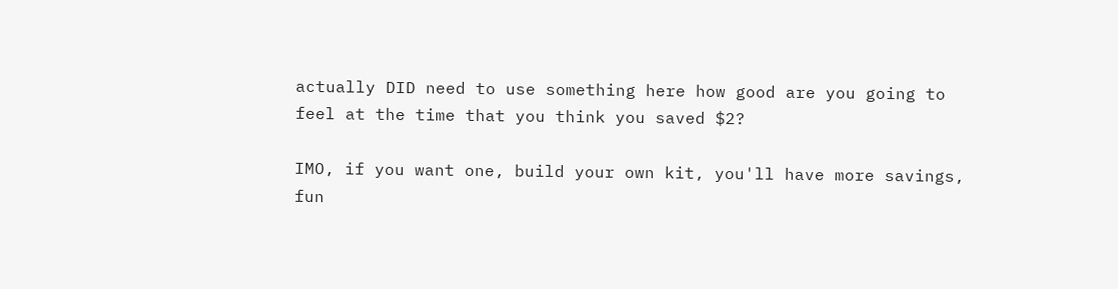actually DID need to use something here how good are you going to feel at the time that you think you saved $2?

IMO, if you want one, build your own kit, you'll have more savings, fun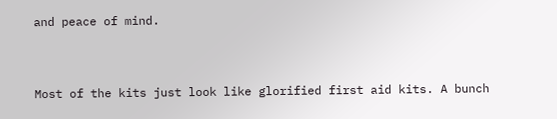and peace of mind.


Most of the kits just look like glorified first aid kits. A bunch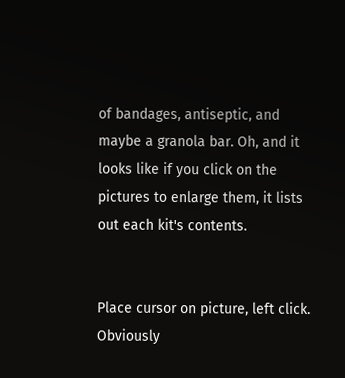of bandages, antiseptic, and maybe a granola bar. Oh, and it looks like if you click on the pictures to enlarge them, it lists out each kit's contents.


Place cursor on picture, left click. Obviously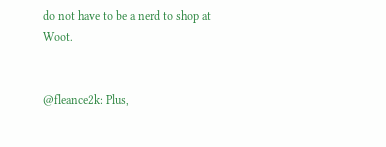do not have to be a nerd to shop at Woot.


@fleance2k: Plus,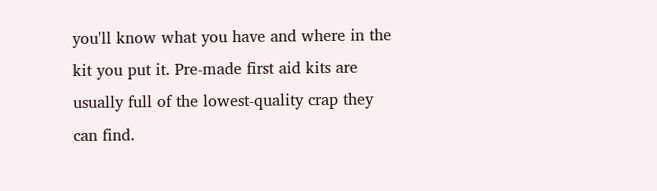you'll know what you have and where in the kit you put it. Pre-made first aid kits are usually full of the lowest-quality crap they can find.